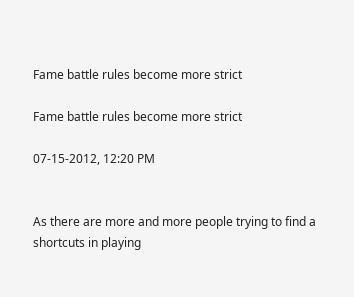Fame battle rules become more strict

Fame battle rules become more strict

07-15-2012, 12:20 PM


As there are more and more people trying to find a shortcuts in playing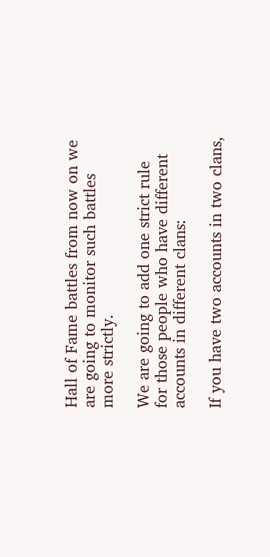Hall of Fame battles from now on we are going to monitor such battles more strictly.

We are going to add one strict rule for those people who have different accounts in different clans:

If you have two accounts in two clans,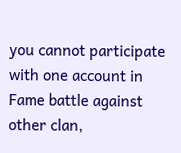you cannot participate with one account in Fame battle against other clan,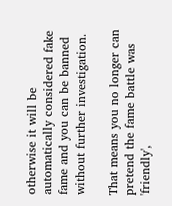otherwise it will be automatically considered fake fame and you can be banned without further investigation.

That means you no longer can pretend the fame battle was 'friendly',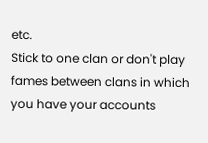etc.
Stick to one clan or don't play fames between clans in which you have your accounts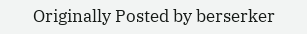Originally Posted by berserker